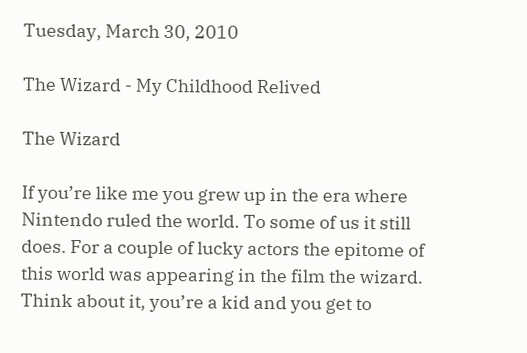Tuesday, March 30, 2010

The Wizard - My Childhood Relived

The Wizard

If you’re like me you grew up in the era where Nintendo ruled the world. To some of us it still does. For a couple of lucky actors the epitome of this world was appearing in the film the wizard. Think about it, you’re a kid and you get to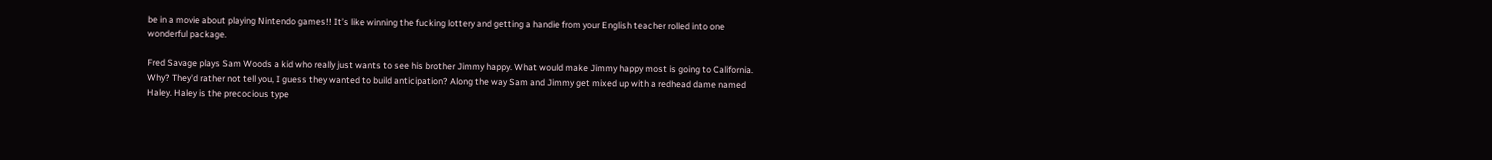be in a movie about playing Nintendo games!! It’s like winning the fucking lottery and getting a handie from your English teacher rolled into one wonderful package.

Fred Savage plays Sam Woods a kid who really just wants to see his brother Jimmy happy. What would make Jimmy happy most is going to California. Why? They'd rather not tell you, I guess they wanted to build anticipation? Along the way Sam and Jimmy get mixed up with a redhead dame named Haley. Haley is the precocious type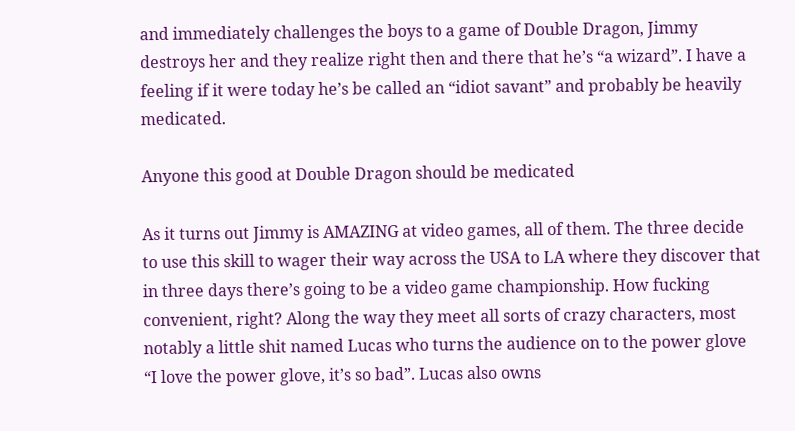and immediately challenges the boys to a game of Double Dragon, Jimmy destroys her and they realize right then and there that he’s “a wizard”. I have a feeling if it were today he’s be called an “idiot savant” and probably be heavily medicated.

Anyone this good at Double Dragon should be medicated

As it turns out Jimmy is AMAZING at video games, all of them. The three decide to use this skill to wager their way across the USA to LA where they discover that in three days there’s going to be a video game championship. How fucking convenient, right? Along the way they meet all sorts of crazy characters, most notably a little shit named Lucas who turns the audience on to the power glove “I love the power glove, it’s so bad”. Lucas also owns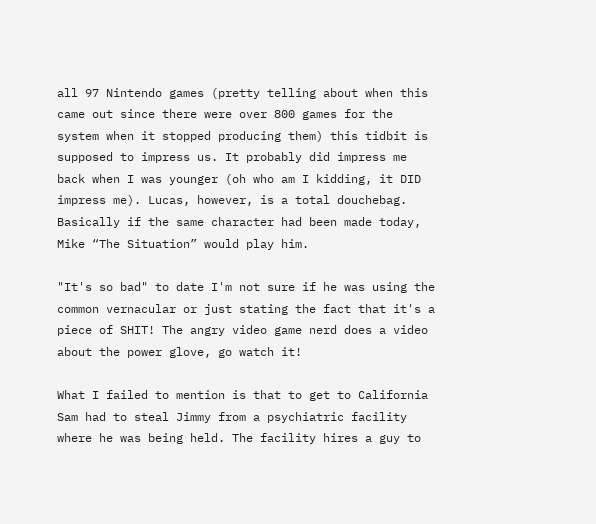all 97 Nintendo games (pretty telling about when this came out since there were over 800 games for the system when it stopped producing them) this tidbit is supposed to impress us. It probably did impress me back when I was younger (oh who am I kidding, it DID impress me). Lucas, however, is a total douchebag. Basically if the same character had been made today, Mike “The Situation” would play him.

"It's so bad" to date I'm not sure if he was using the common vernacular or just stating the fact that it's a piece of SHIT! The angry video game nerd does a video about the power glove, go watch it!

What I failed to mention is that to get to California Sam had to steal Jimmy from a psychiatric facility where he was being held. The facility hires a guy to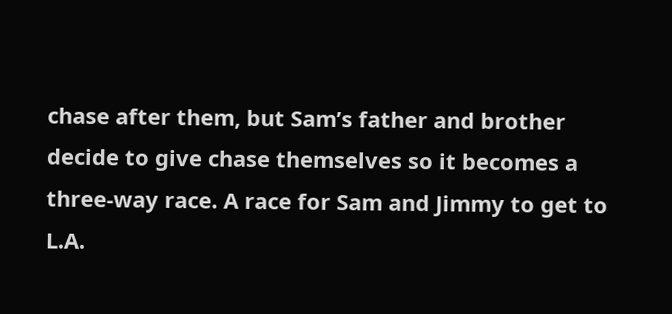chase after them, but Sam’s father and brother decide to give chase themselves so it becomes a three-way race. A race for Sam and Jimmy to get to L.A.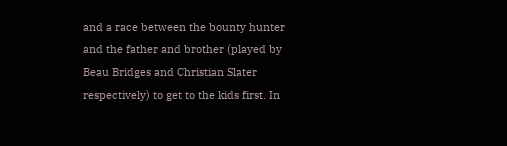and a race between the bounty hunter and the father and brother (played by Beau Bridges and Christian Slater respectively) to get to the kids first. In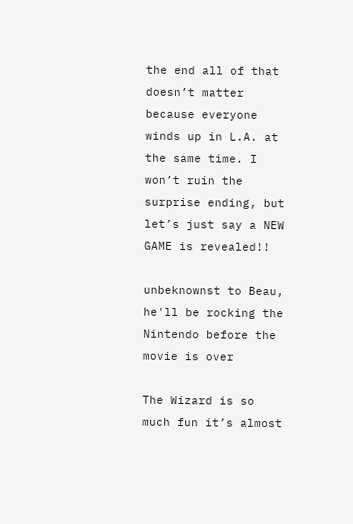the end all of that doesn’t matter because everyone winds up in L.A. at the same time. I won’t ruin the surprise ending, but let’s just say a NEW GAME is revealed!!

unbeknownst to Beau, he'll be rocking the Nintendo before the movie is over

The Wizard is so much fun it’s almost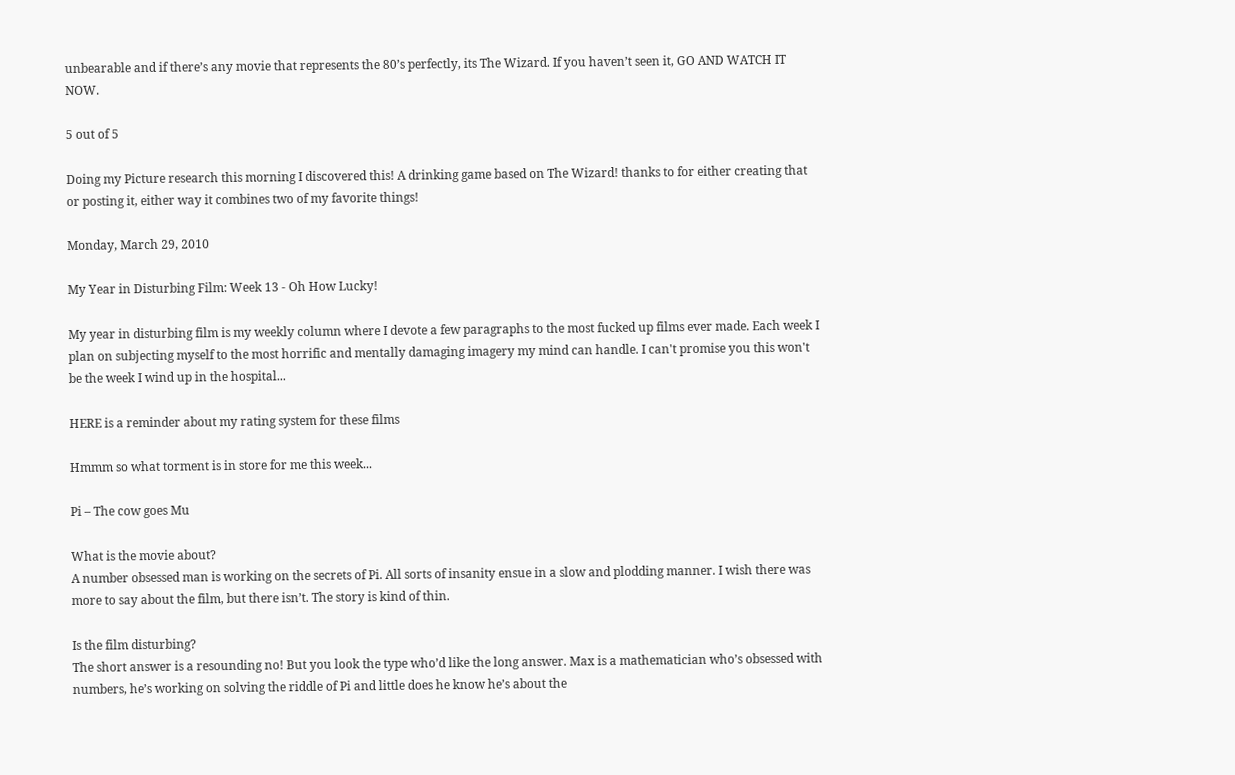unbearable and if there’s any movie that represents the 80’s perfectly, its The Wizard. If you haven’t seen it, GO AND WATCH IT NOW.

5 out of 5

Doing my Picture research this morning I discovered this! A drinking game based on The Wizard! thanks to for either creating that or posting it, either way it combines two of my favorite things!

Monday, March 29, 2010

My Year in Disturbing Film: Week 13 - Oh How Lucky!

My year in disturbing film is my weekly column where I devote a few paragraphs to the most fucked up films ever made. Each week I plan on subjecting myself to the most horrific and mentally damaging imagery my mind can handle. I can't promise you this won't be the week I wind up in the hospital...

HERE is a reminder about my rating system for these films

Hmmm so what torment is in store for me this week...

Pi – The cow goes Mu

What is the movie about?
A number obsessed man is working on the secrets of Pi. All sorts of insanity ensue in a slow and plodding manner. I wish there was more to say about the film, but there isn’t. The story is kind of thin.

Is the film disturbing?
The short answer is a resounding no! But you look the type who’d like the long answer. Max is a mathematician who’s obsessed with numbers, he’s working on solving the riddle of Pi and little does he know he’s about the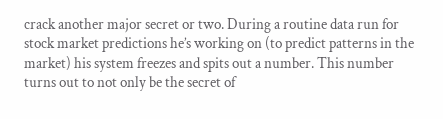crack another major secret or two. During a routine data run for stock market predictions he’s working on (to predict patterns in the market) his system freezes and spits out a number. This number turns out to not only be the secret of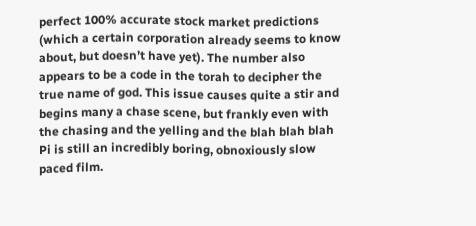perfect 100% accurate stock market predictions (which a certain corporation already seems to know about, but doesn’t have yet). The number also appears to be a code in the torah to decipher the true name of god. This issue causes quite a stir and begins many a chase scene, but frankly even with the chasing and the yelling and the blah blah blah Pi is still an incredibly boring, obnoxiously slow paced film.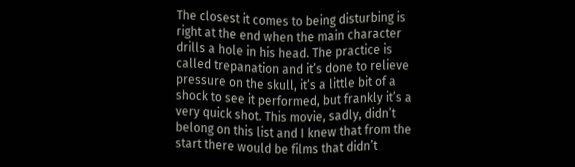The closest it comes to being disturbing is right at the end when the main character drills a hole in his head. The practice is called trepanation and it’s done to relieve pressure on the skull, it’s a little bit of a shock to see it performed, but frankly it’s a very quick shot. This movie, sadly, didn’t belong on this list and I knew that from the start there would be films that didn’t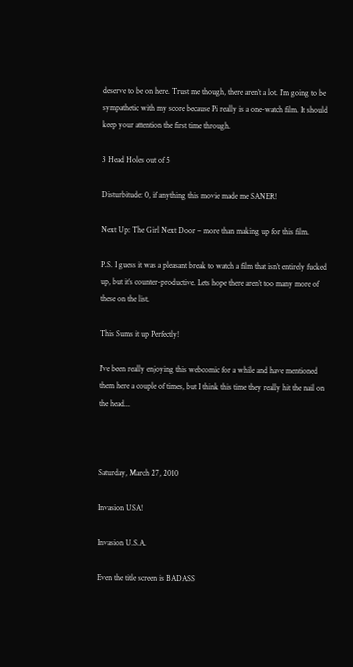deserve to be on here. Trust me though, there aren’t a lot. I’m going to be sympathetic with my score because Pi really is a one-watch film. It should keep your attention the first time through.

3 Head Holes out of 5

Disturbitude: 0, if anything this movie made me SANER!

Next Up: The Girl Next Door – more than making up for this film.

P.S. I guess it was a pleasant break to watch a film that isn’t entirely fucked up, but it’s counter-productive. Lets hope there aren’t too many more of these on the list.

This Sums it up Perfectly!

I've been really enjoying this webcomic for a while and have mentioned them here a couple of times, but I think this time they really hit the nail on the head...



Saturday, March 27, 2010

Invasion USA!

Invasion U.S.A.

Even the title screen is BADASS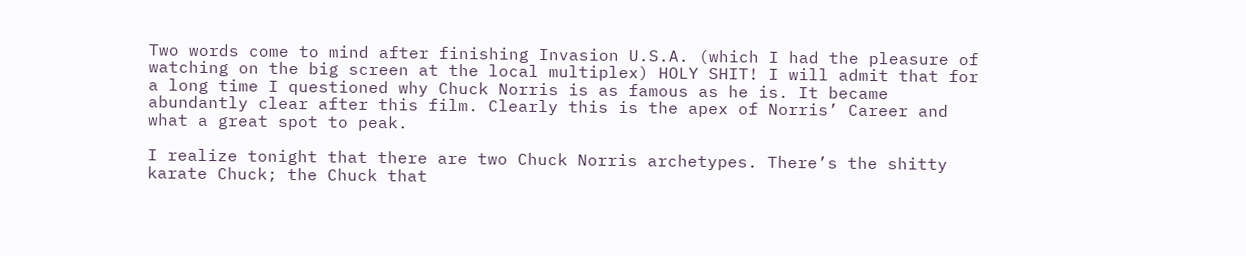Two words come to mind after finishing Invasion U.S.A. (which I had the pleasure of watching on the big screen at the local multiplex) HOLY SHIT! I will admit that for a long time I questioned why Chuck Norris is as famous as he is. It became abundantly clear after this film. Clearly this is the apex of Norris’ Career and what a great spot to peak.

I realize tonight that there are two Chuck Norris archetypes. There’s the shitty karate Chuck; the Chuck that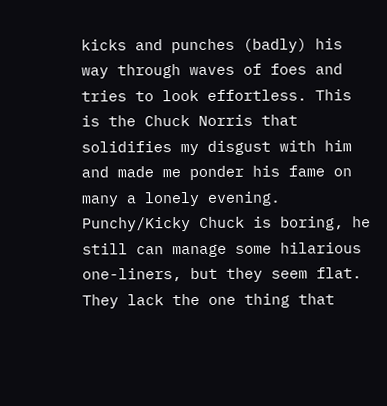kicks and punches (badly) his way through waves of foes and tries to look effortless. This is the Chuck Norris that solidifies my disgust with him and made me ponder his fame on many a lonely evening. Punchy/Kicky Chuck is boring, he still can manage some hilarious one-liners, but they seem flat. They lack the one thing that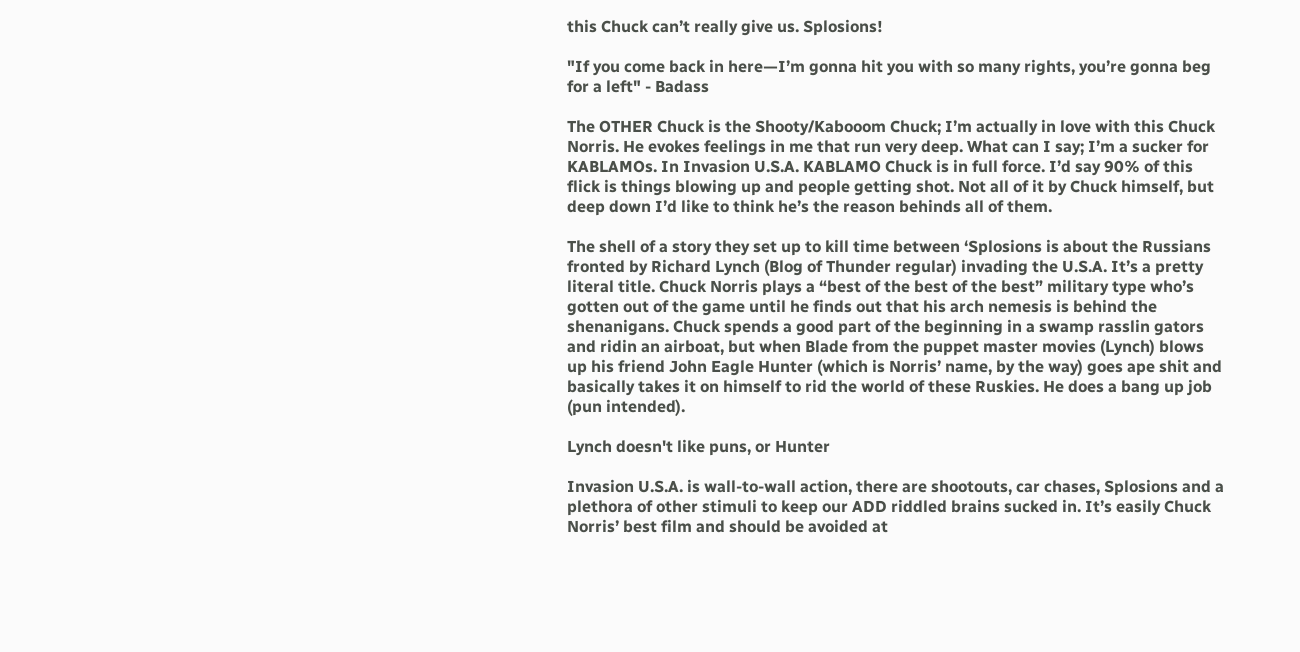this Chuck can’t really give us. Splosions!

"If you come back in here—I’m gonna hit you with so many rights, you’re gonna beg for a left" - Badass

The OTHER Chuck is the Shooty/Kabooom Chuck; I’m actually in love with this Chuck Norris. He evokes feelings in me that run very deep. What can I say; I’m a sucker for KABLAMOs. In Invasion U.S.A. KABLAMO Chuck is in full force. I’d say 90% of this flick is things blowing up and people getting shot. Not all of it by Chuck himself, but deep down I’d like to think he’s the reason behinds all of them.

The shell of a story they set up to kill time between ‘Splosions is about the Russians fronted by Richard Lynch (Blog of Thunder regular) invading the U.S.A. It’s a pretty literal title. Chuck Norris plays a “best of the best of the best” military type who’s gotten out of the game until he finds out that his arch nemesis is behind the shenanigans. Chuck spends a good part of the beginning in a swamp rasslin gators and ridin an airboat, but when Blade from the puppet master movies (Lynch) blows up his friend John Eagle Hunter (which is Norris’ name, by the way) goes ape shit and basically takes it on himself to rid the world of these Ruskies. He does a bang up job (pun intended).

Lynch doesn't like puns, or Hunter

Invasion U.S.A. is wall-to-wall action, there are shootouts, car chases, Splosions and a plethora of other stimuli to keep our ADD riddled brains sucked in. It’s easily Chuck Norris’ best film and should be avoided at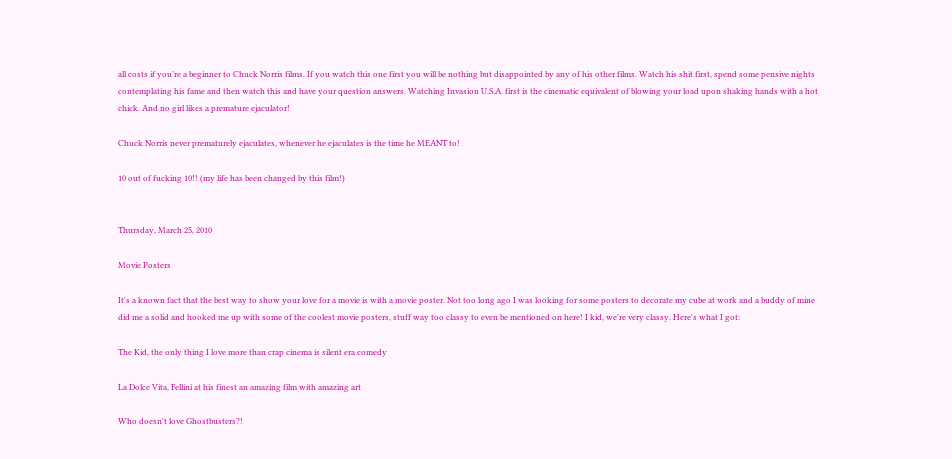all costs if you’re a beginner to Chuck Norris films. If you watch this one first you will be nothing but disappointed by any of his other films. Watch his shit first, spend some pensive nights contemplating his fame and then watch this and have your question answers. Watching Invasion U.S.A. first is the cinematic equivalent of blowing your load upon shaking hands with a hot chick. And no girl likes a premature ejaculator!

Chuck Norris never prematurely ejaculates, whenever he ejaculates is the time he MEANT to!

10 out of fucking 10!! (my life has been changed by this film!)


Thursday, March 25, 2010

Movie Posters

It's a known fact that the best way to show your love for a movie is with a movie poster. Not too long ago I was looking for some posters to decorate my cube at work and a buddy of mine did me a solid and hooked me up with some of the coolest movie posters, stuff way too classy to even be mentioned on here! I kid, we're very classy. Here's what I got:

The Kid, the only thing I love more than crap cinema is silent era comedy

La Dolce Vita, Fellini at his finest an amazing film with amazing art

Who doesn't love Ghostbusters?!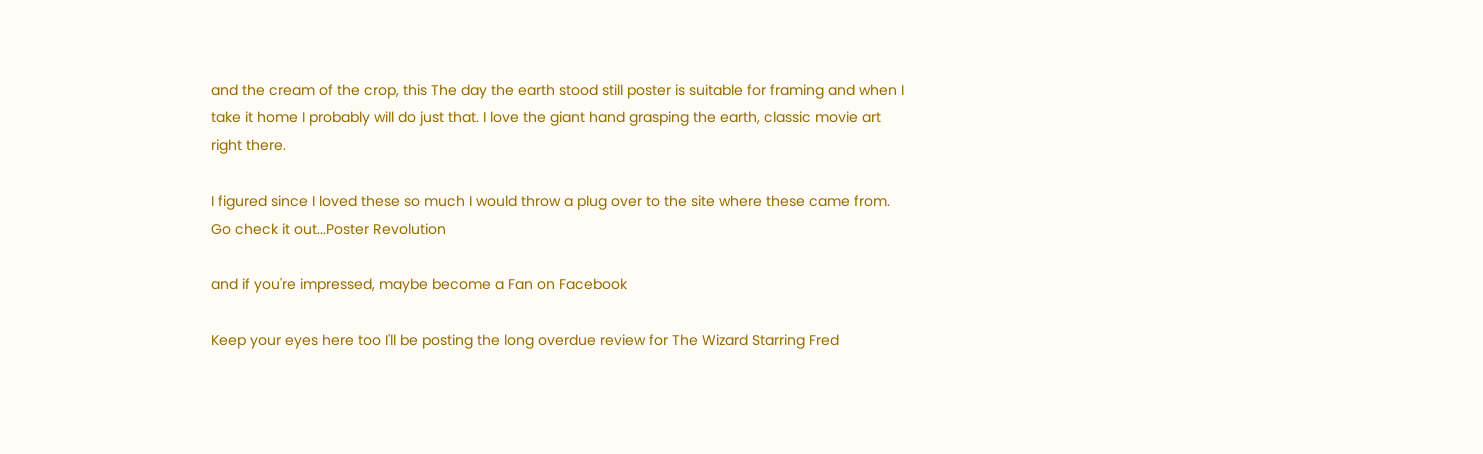and the cream of the crop, this The day the earth stood still poster is suitable for framing and when I take it home I probably will do just that. I love the giant hand grasping the earth, classic movie art right there.

I figured since I loved these so much I would throw a plug over to the site where these came from. Go check it out...Poster Revolution

and if you're impressed, maybe become a Fan on Facebook

Keep your eyes here too I'll be posting the long overdue review for The Wizard Starring Fred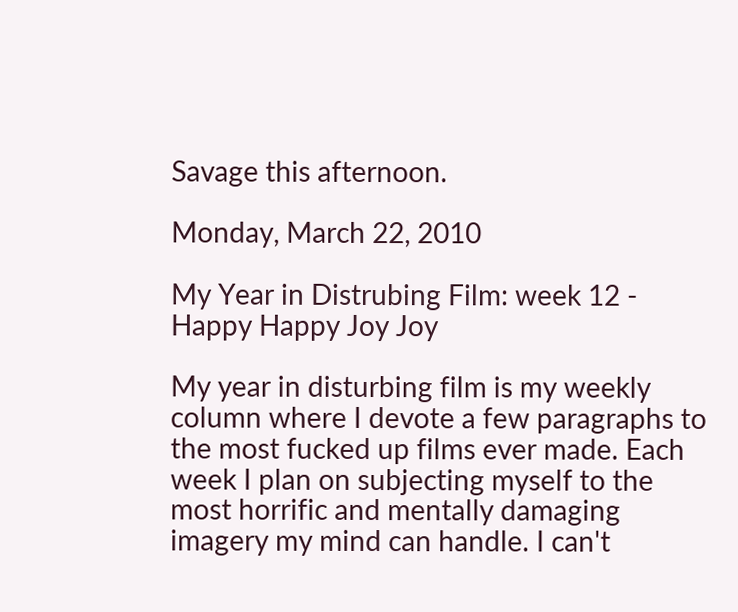Savage this afternoon.

Monday, March 22, 2010

My Year in Distrubing Film: week 12 - Happy Happy Joy Joy

My year in disturbing film is my weekly column where I devote a few paragraphs to the most fucked up films ever made. Each week I plan on subjecting myself to the most horrific and mentally damaging imagery my mind can handle. I can't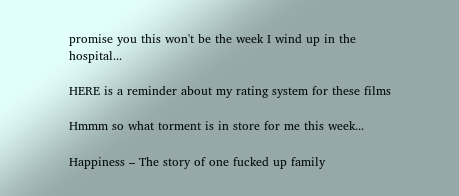promise you this won't be the week I wind up in the hospital...

HERE is a reminder about my rating system for these films

Hmmm so what torment is in store for me this week...

Happiness – The story of one fucked up family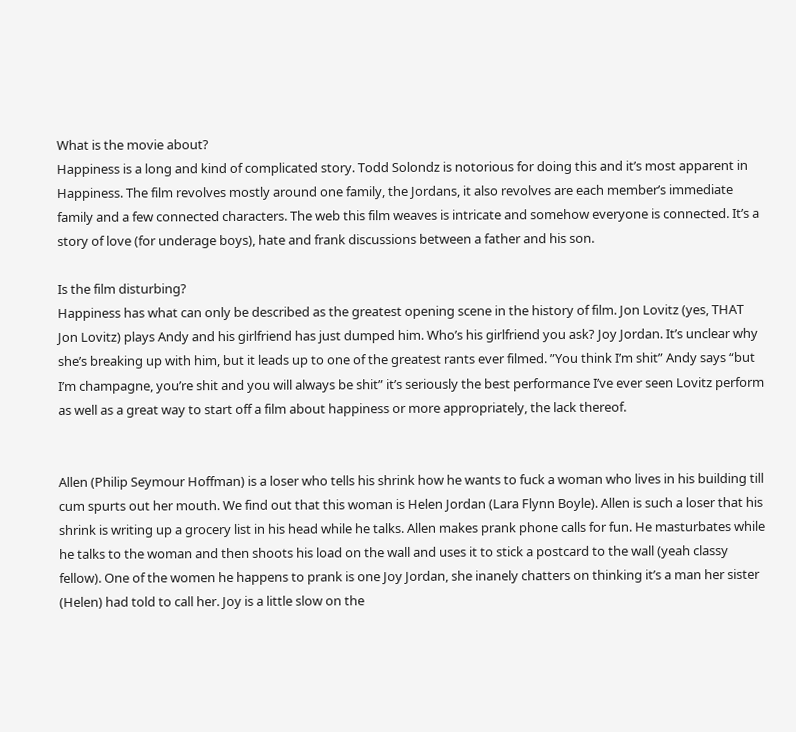What is the movie about?
Happiness is a long and kind of complicated story. Todd Solondz is notorious for doing this and it’s most apparent in Happiness. The film revolves mostly around one family, the Jordans, it also revolves are each member’s immediate family and a few connected characters. The web this film weaves is intricate and somehow everyone is connected. It’s a story of love (for underage boys), hate and frank discussions between a father and his son.

Is the film disturbing?
Happiness has what can only be described as the greatest opening scene in the history of film. Jon Lovitz (yes, THAT Jon Lovitz) plays Andy and his girlfriend has just dumped him. Who’s his girlfriend you ask? Joy Jordan. It’s unclear why she’s breaking up with him, but it leads up to one of the greatest rants ever filmed. ”You think I’m shit” Andy says “but I’m champagne, you’re shit and you will always be shit” it’s seriously the best performance I’ve ever seen Lovitz perform as well as a great way to start off a film about happiness or more appropriately, the lack thereof.


Allen (Philip Seymour Hoffman) is a loser who tells his shrink how he wants to fuck a woman who lives in his building till cum spurts out her mouth. We find out that this woman is Helen Jordan (Lara Flynn Boyle). Allen is such a loser that his shrink is writing up a grocery list in his head while he talks. Allen makes prank phone calls for fun. He masturbates while he talks to the woman and then shoots his load on the wall and uses it to stick a postcard to the wall (yeah classy fellow). One of the women he happens to prank is one Joy Jordan, she inanely chatters on thinking it’s a man her sister (Helen) had told to call her. Joy is a little slow on the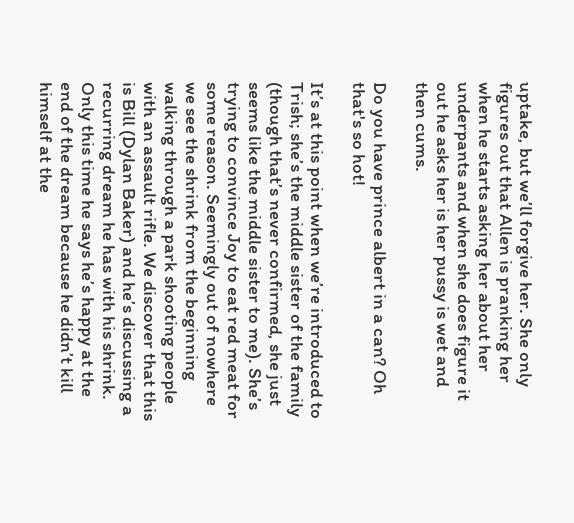uptake, but we’ll forgive her. She only figures out that Allen is pranking her when he starts asking her about her underpants and when she does figure it out he asks her is her pussy is wet and then cums.

Do you have prince albert in a can? Oh that's so hot!

It’s at this point when we’re introduced to Trish; she’s the middle sister of the family (though that’s never confirmed, she just seems like the middle sister to me). She’s trying to convince Joy to eat red meat for some reason. Seemingly out of nowhere we see the shrink from the beginning walking through a park shooting people with an assault rifle. We discover that this is Bill (Dylan Baker) and he’s discussing a recurring dream he has with his shrink. Only this time he says he’s happy at the end of the dream because he didn’t kill himself at the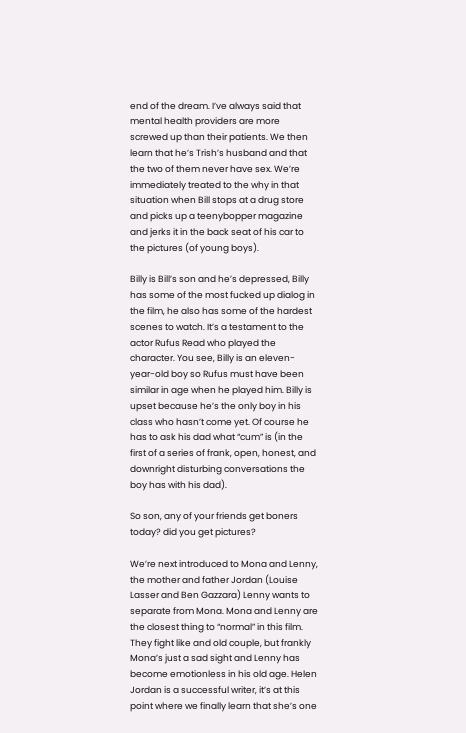end of the dream. I’ve always said that mental health providers are more screwed up than their patients. We then learn that he’s Trish’s husband and that the two of them never have sex. We’re immediately treated to the why in that situation when Bill stops at a drug store and picks up a teenybopper magazine and jerks it in the back seat of his car to the pictures (of young boys).

Billy is Bill’s son and he’s depressed, Billy has some of the most fucked up dialog in the film, he also has some of the hardest scenes to watch. It’s a testament to the actor Rufus Read who played the character. You see, Billy is an eleven-year-old boy so Rufus must have been similar in age when he played him. Billy is upset because he’s the only boy in his class who hasn’t come yet. Of course he has to ask his dad what “cum” is (in the first of a series of frank, open, honest, and downright disturbing conversations the boy has with his dad).

So son, any of your friends get boners today? did you get pictures?

We’re next introduced to Mona and Lenny, the mother and father Jordan (Louise Lasser and Ben Gazzara) Lenny wants to separate from Mona. Mona and Lenny are the closest thing to “normal” in this film. They fight like and old couple, but frankly Mona’s just a sad sight and Lenny has become emotionless in his old age. Helen Jordan is a successful writer, it’s at this point where we finally learn that she’s one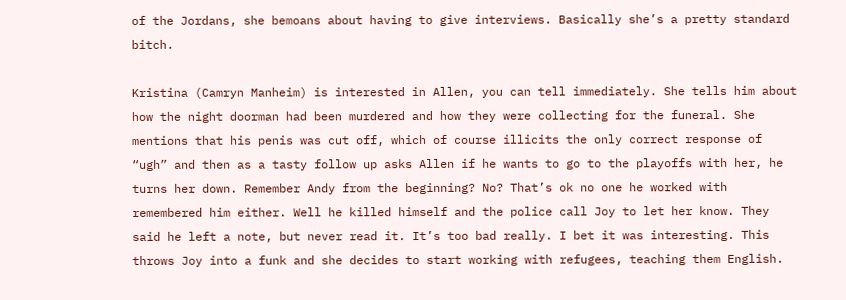of the Jordans, she bemoans about having to give interviews. Basically she’s a pretty standard bitch.

Kristina (Camryn Manheim) is interested in Allen, you can tell immediately. She tells him about how the night doorman had been murdered and how they were collecting for the funeral. She mentions that his penis was cut off, which of course illicits the only correct response of “ugh” and then as a tasty follow up asks Allen if he wants to go to the playoffs with her, he turns her down. Remember Andy from the beginning? No? That’s ok no one he worked with remembered him either. Well he killed himself and the police call Joy to let her know. They said he left a note, but never read it. It’s too bad really. I bet it was interesting. This throws Joy into a funk and she decides to start working with refugees, teaching them English.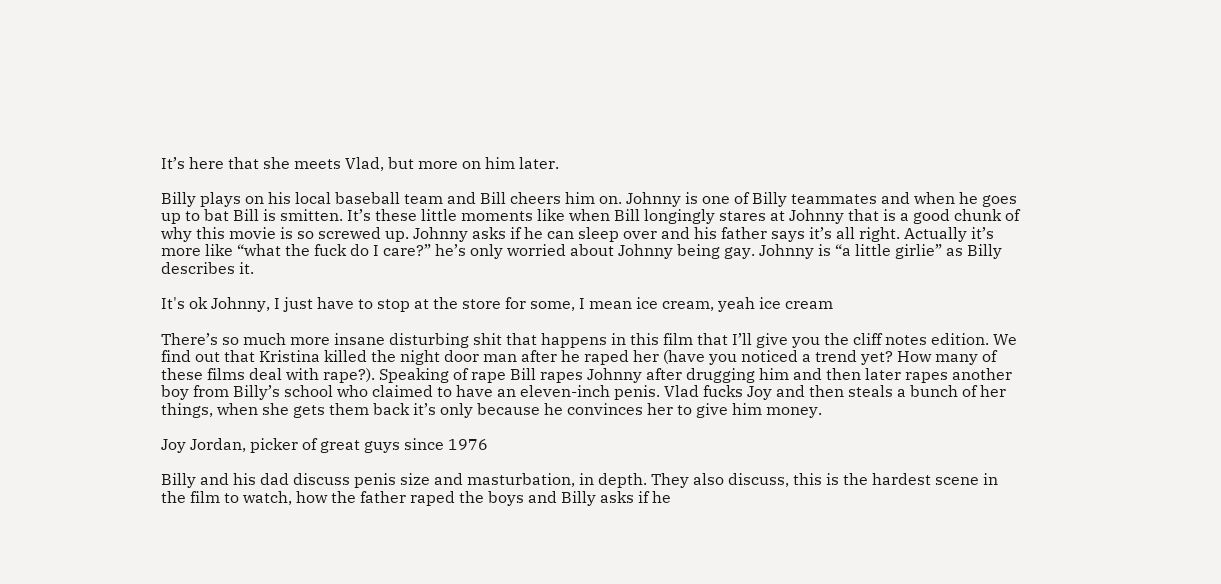It’s here that she meets Vlad, but more on him later.

Billy plays on his local baseball team and Bill cheers him on. Johnny is one of Billy teammates and when he goes up to bat Bill is smitten. It’s these little moments like when Bill longingly stares at Johnny that is a good chunk of why this movie is so screwed up. Johnny asks if he can sleep over and his father says it’s all right. Actually it’s more like “what the fuck do I care?” he’s only worried about Johnny being gay. Johnny is “a little girlie” as Billy describes it.

It's ok Johnny, I just have to stop at the store for some, I mean ice cream, yeah ice cream

There’s so much more insane disturbing shit that happens in this film that I’ll give you the cliff notes edition. We find out that Kristina killed the night door man after he raped her (have you noticed a trend yet? How many of these films deal with rape?). Speaking of rape Bill rapes Johnny after drugging him and then later rapes another boy from Billy’s school who claimed to have an eleven-inch penis. Vlad fucks Joy and then steals a bunch of her things, when she gets them back it’s only because he convinces her to give him money.

Joy Jordan, picker of great guys since 1976

Billy and his dad discuss penis size and masturbation, in depth. They also discuss, this is the hardest scene in the film to watch, how the father raped the boys and Billy asks if he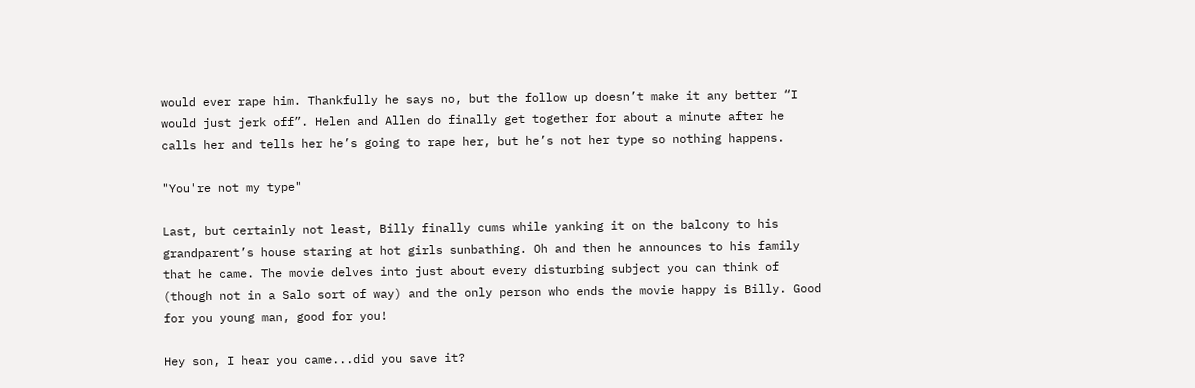would ever rape him. Thankfully he says no, but the follow up doesn’t make it any better “I would just jerk off”. Helen and Allen do finally get together for about a minute after he calls her and tells her he’s going to rape her, but he’s not her type so nothing happens.

"You're not my type"

Last, but certainly not least, Billy finally cums while yanking it on the balcony to his grandparent’s house staring at hot girls sunbathing. Oh and then he announces to his family that he came. The movie delves into just about every disturbing subject you can think of (though not in a Salo sort of way) and the only person who ends the movie happy is Billy. Good for you young man, good for you!

Hey son, I hear you came...did you save it?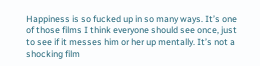Happiness is so fucked up in so many ways. It’s one of those films I think everyone should see once, just to see if it messes him or her up mentally. It’s not a shocking film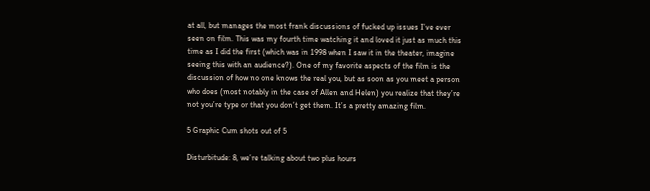at all, but manages the most frank discussions of fucked up issues I’ve ever seen on film. This was my fourth time watching it and loved it just as much this time as I did the first (which was in 1998 when I saw it in the theater, imagine seeing this with an audience?). One of my favorite aspects of the film is the discussion of how no one knows the real you, but as soon as you meet a person who does (most notably in the case of Allen and Helen) you realize that they’re not you’re type or that you don’t get them. It’s a pretty amazing film.

5 Graphic Cum shots out of 5

Disturbitude: 8, we’re talking about two plus hours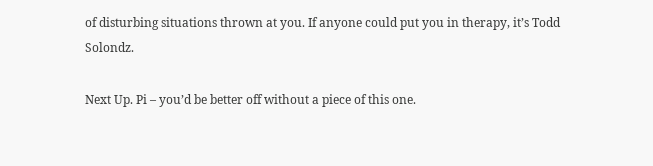of disturbing situations thrown at you. If anyone could put you in therapy, it’s Todd Solondz.

Next Up. Pi – you’d be better off without a piece of this one.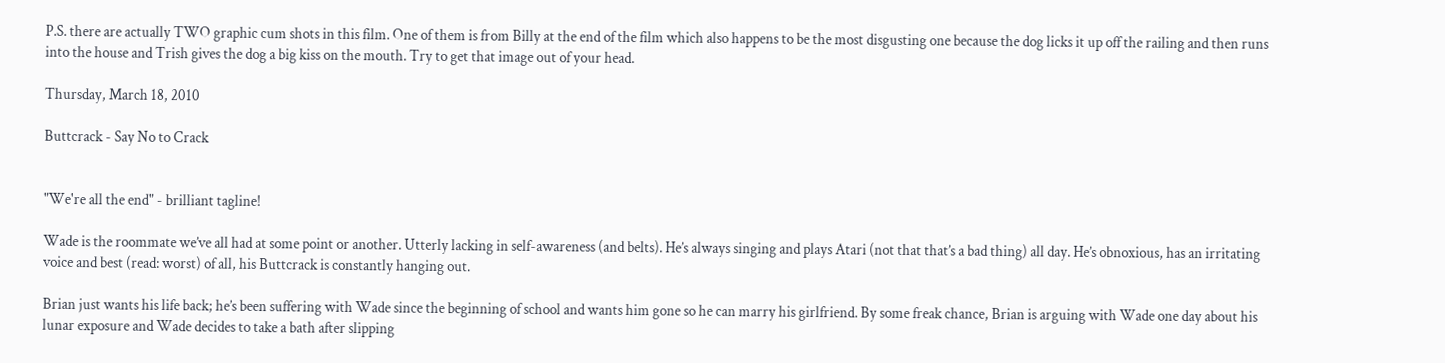P.S. there are actually TWO graphic cum shots in this film. One of them is from Billy at the end of the film which also happens to be the most disgusting one because the dog licks it up off the railing and then runs into the house and Trish gives the dog a big kiss on the mouth. Try to get that image out of your head.

Thursday, March 18, 2010

Buttcrack - Say No to Crack


"We're all the end" - brilliant tagline!

Wade is the roommate we’ve all had at some point or another. Utterly lacking in self-awareness (and belts). He’s always singing and plays Atari (not that that’s a bad thing) all day. He’s obnoxious, has an irritating voice and best (read: worst) of all, his Buttcrack is constantly hanging out.

Brian just wants his life back; he’s been suffering with Wade since the beginning of school and wants him gone so he can marry his girlfriend. By some freak chance, Brian is arguing with Wade one day about his lunar exposure and Wade decides to take a bath after slipping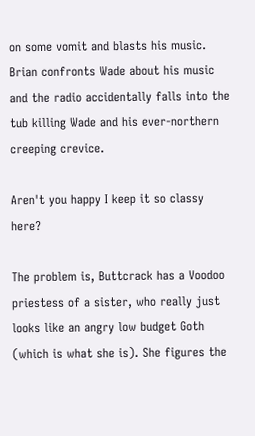on some vomit and blasts his music. Brian confronts Wade about his music and the radio accidentally falls into the tub killing Wade and his ever-northern creeping crevice.

Aren't you happy I keep it so classy here?

The problem is, Buttcrack has a Voodoo priestess of a sister, who really just looks like an angry low budget Goth (which is what she is). She figures the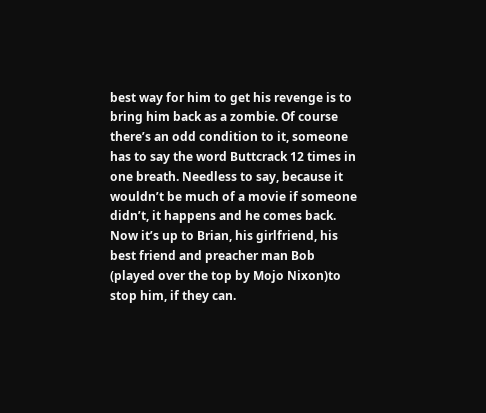best way for him to get his revenge is to bring him back as a zombie. Of course there’s an odd condition to it, someone has to say the word Buttcrack 12 times in one breath. Needless to say, because it wouldn’t be much of a movie if someone didn’t, it happens and he comes back. Now it’s up to Brian, his girlfriend, his best friend and preacher man Bob (played over the top by Mojo Nixon)to stop him, if they can.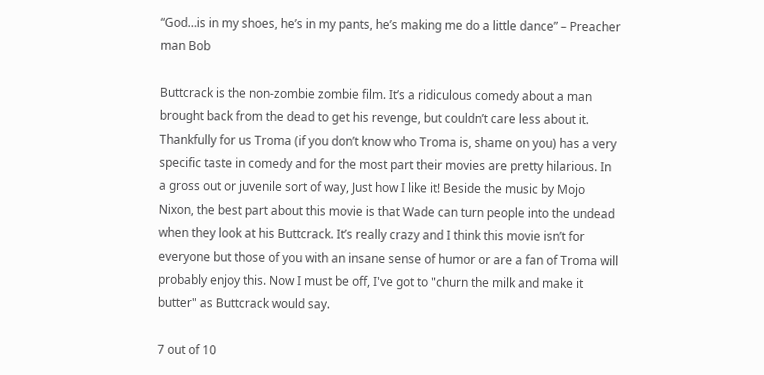“God…is in my shoes, he’s in my pants, he’s making me do a little dance” – Preacher man Bob

Buttcrack is the non-zombie zombie film. It’s a ridiculous comedy about a man brought back from the dead to get his revenge, but couldn’t care less about it. Thankfully for us Troma (if you don’t know who Troma is, shame on you) has a very specific taste in comedy and for the most part their movies are pretty hilarious. In a gross out or juvenile sort of way, Just how I like it! Beside the music by Mojo Nixon, the best part about this movie is that Wade can turn people into the undead when they look at his Buttcrack. It’s really crazy and I think this movie isn’t for everyone but those of you with an insane sense of humor or are a fan of Troma will probably enjoy this. Now I must be off, I've got to "churn the milk and make it butter" as Buttcrack would say.

7 out of 10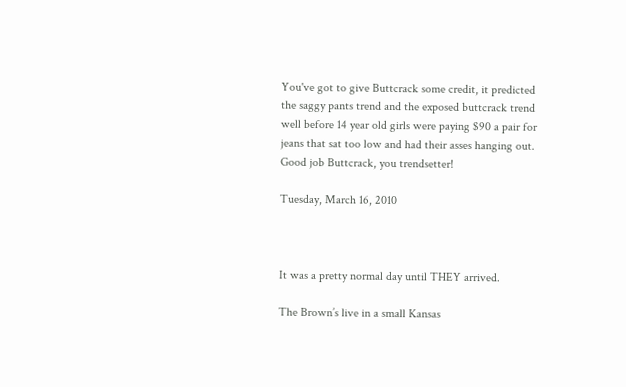You've got to give Buttcrack some credit, it predicted the saggy pants trend and the exposed buttcrack trend well before 14 year old girls were paying $90 a pair for jeans that sat too low and had their asses hanging out. Good job Buttcrack, you trendsetter!

Tuesday, March 16, 2010



It was a pretty normal day until THEY arrived.

The Brown’s live in a small Kansas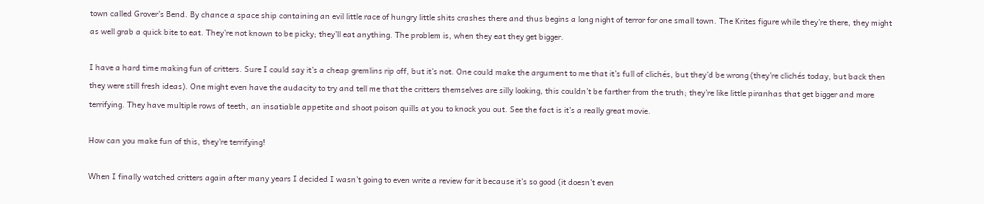town called Grover’s Bend. By chance a space ship containing an evil little race of hungry little shits crashes there and thus begins a long night of terror for one small town. The Krites figure while they’re there, they might as well grab a quick bite to eat. They’re not known to be picky; they’ll eat anything. The problem is, when they eat they get bigger.

I have a hard time making fun of critters. Sure I could say it’s a cheap gremlins rip off, but it’s not. One could make the argument to me that it’s full of clichés, but they’d be wrong (they’re clichés today, but back then they were still fresh ideas). One might even have the audacity to try and tell me that the critters themselves are silly looking, this couldn’t be farther from the truth; they’re like little piranhas that get bigger and more terrifying. They have multiple rows of teeth, an insatiable appetite and shoot poison quills at you to knock you out. See the fact is it’s a really great movie.

How can you make fun of this, they're terrifying!

When I finally watched critters again after many years I decided I wasn’t going to even write a review for it because it’s so good (it doesn’t even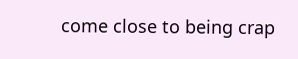come close to being crap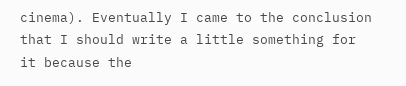cinema). Eventually I came to the conclusion that I should write a little something for it because the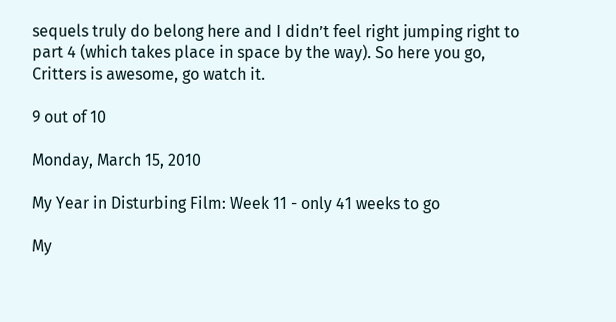sequels truly do belong here and I didn’t feel right jumping right to part 4 (which takes place in space by the way). So here you go, Critters is awesome, go watch it.

9 out of 10

Monday, March 15, 2010

My Year in Disturbing Film: Week 11 - only 41 weeks to go

My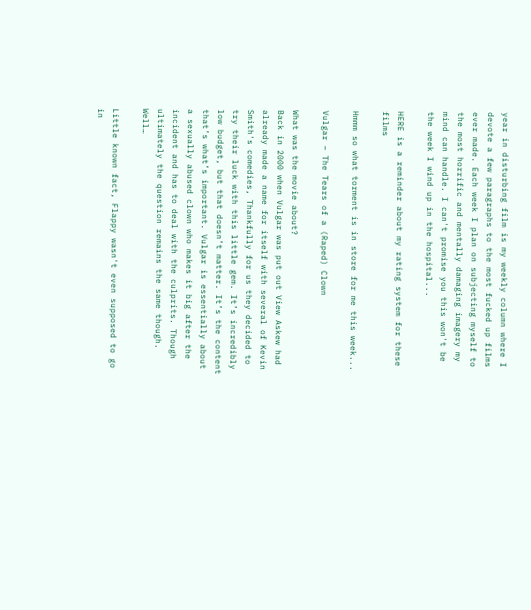year in disturbing film is my weekly column where I devote a few paragraphs to the most fucked up films ever made. Each week I plan on subjecting myself to the most horrific and mentally damaging imagery my mind can handle. I can't promise you this won't be the week I wind up in the hospital...

HERE is a reminder about my rating system for these films

Hmmm so what torment is in store for me this week...

Vulgar – The Tears of a (Raped) Clown

What was the movie about?
Back in 2000 when Vulgar was put out View Askew had already made a name for itself with several of Kevin Smith's comedies, Thankfully for us they decided to try their luck with this little gem. It’s incredibly low budget, but that doesn’t matter. It’s the content that’s what’s important. Vulgar is essentially about a sexually abused clown who makes it big after the incident and has to deal with the culprits. Though ultimately the question remains the same though. Well…

Little known fact, Flappy wasn't even supposed to go in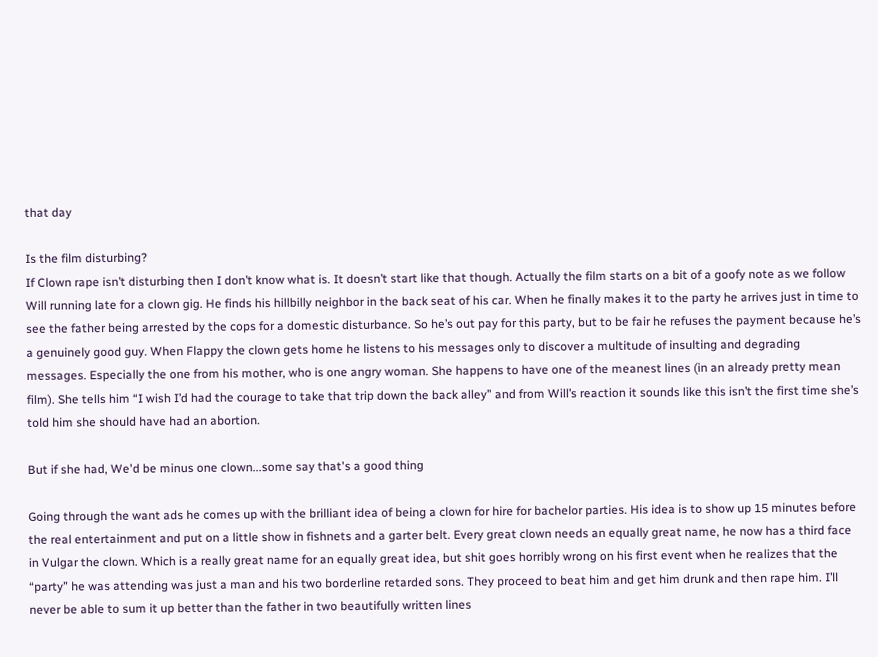that day

Is the film disturbing?
If Clown rape isn’t disturbing then I don’t know what is. It doesn’t start like that though. Actually the film starts on a bit of a goofy note as we follow Will running late for a clown gig. He finds his hillbilly neighbor in the back seat of his car. When he finally makes it to the party he arrives just in time to see the father being arrested by the cops for a domestic disturbance. So he’s out pay for this party, but to be fair he refuses the payment because he’s a genuinely good guy. When Flappy the clown gets home he listens to his messages only to discover a multitude of insulting and degrading messages. Especially the one from his mother, who is one angry woman. She happens to have one of the meanest lines (in an already pretty mean film). She tells him “I wish I’d had the courage to take that trip down the back alley” and from Will’s reaction it sounds like this isn’t the first time she’s told him she should have had an abortion.

But if she had, We'd be minus one clown...some say that's a good thing

Going through the want ads he comes up with the brilliant idea of being a clown for hire for bachelor parties. His idea is to show up 15 minutes before the real entertainment and put on a little show in fishnets and a garter belt. Every great clown needs an equally great name, he now has a third face in Vulgar the clown. Which is a really great name for an equally great idea, but shit goes horribly wrong on his first event when he realizes that the “party” he was attending was just a man and his two borderline retarded sons. They proceed to beat him and get him drunk and then rape him. I’ll never be able to sum it up better than the father in two beautifully written lines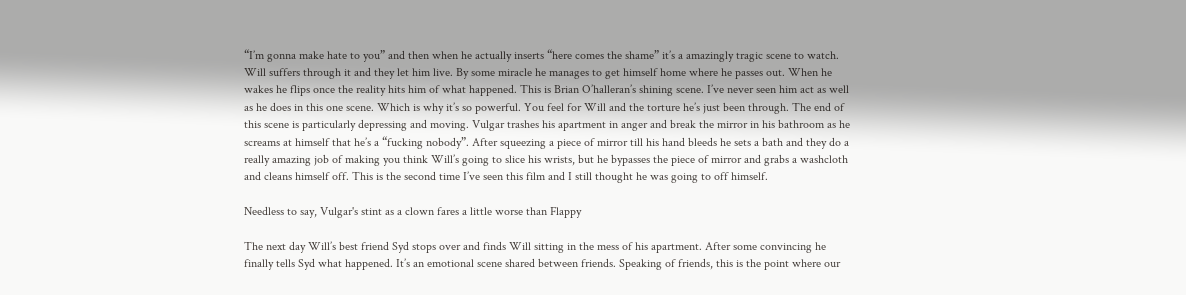“I’m gonna make hate to you” and then when he actually inserts “here comes the shame” it’s a amazingly tragic scene to watch. Will suffers through it and they let him live. By some miracle he manages to get himself home where he passes out. When he wakes he flips once the reality hits him of what happened. This is Brian O’halleran’s shining scene. I’ve never seen him act as well as he does in this one scene. Which is why it’s so powerful. You feel for Will and the torture he’s just been through. The end of this scene is particularly depressing and moving. Vulgar trashes his apartment in anger and break the mirror in his bathroom as he screams at himself that he’s a “fucking nobody”. After squeezing a piece of mirror till his hand bleeds he sets a bath and they do a really amazing job of making you think Will’s going to slice his wrists, but he bypasses the piece of mirror and grabs a washcloth and cleans himself off. This is the second time I’ve seen this film and I still thought he was going to off himself.

Needless to say, Vulgar's stint as a clown fares a little worse than Flappy

The next day Will’s best friend Syd stops over and finds Will sitting in the mess of his apartment. After some convincing he finally tells Syd what happened. It’s an emotional scene shared between friends. Speaking of friends, this is the point where our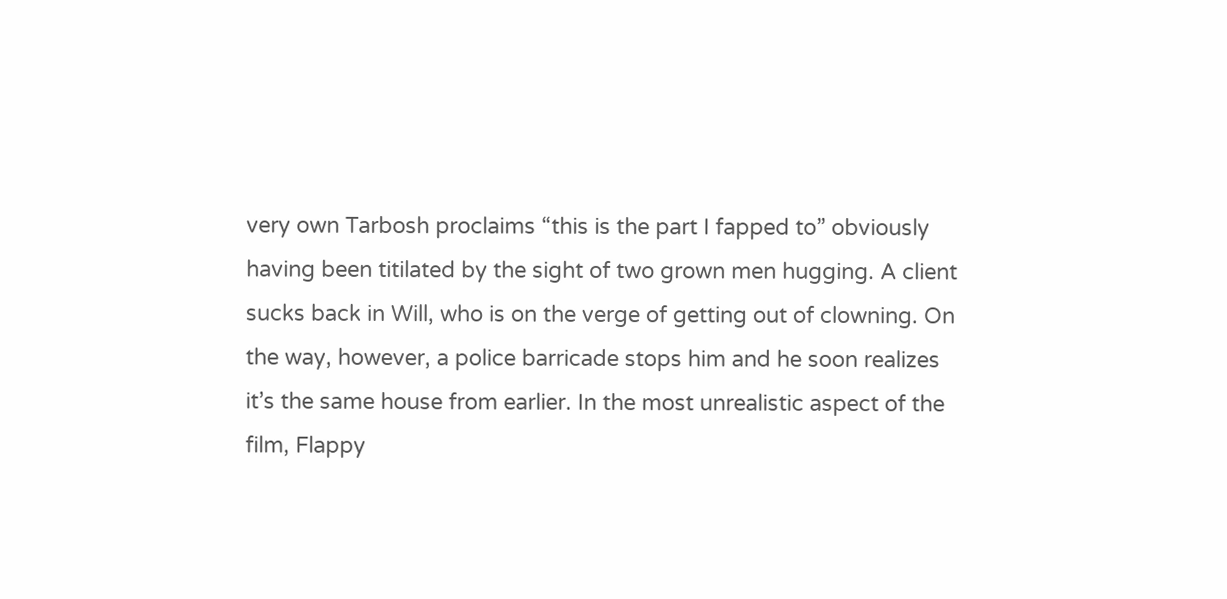very own Tarbosh proclaims “this is the part I fapped to” obviously having been titilated by the sight of two grown men hugging. A client sucks back in Will, who is on the verge of getting out of clowning. On the way, however, a police barricade stops him and he soon realizes it’s the same house from earlier. In the most unrealistic aspect of the film, Flappy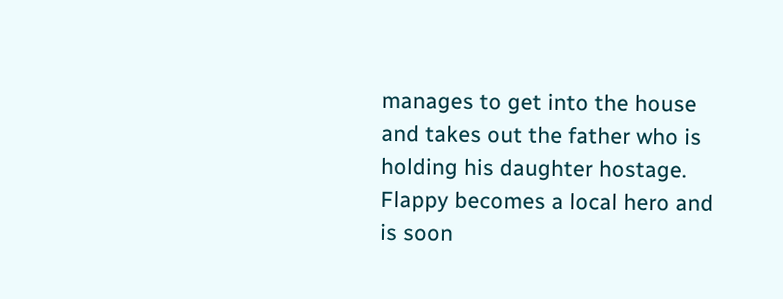manages to get into the house and takes out the father who is holding his daughter hostage. Flappy becomes a local hero and is soon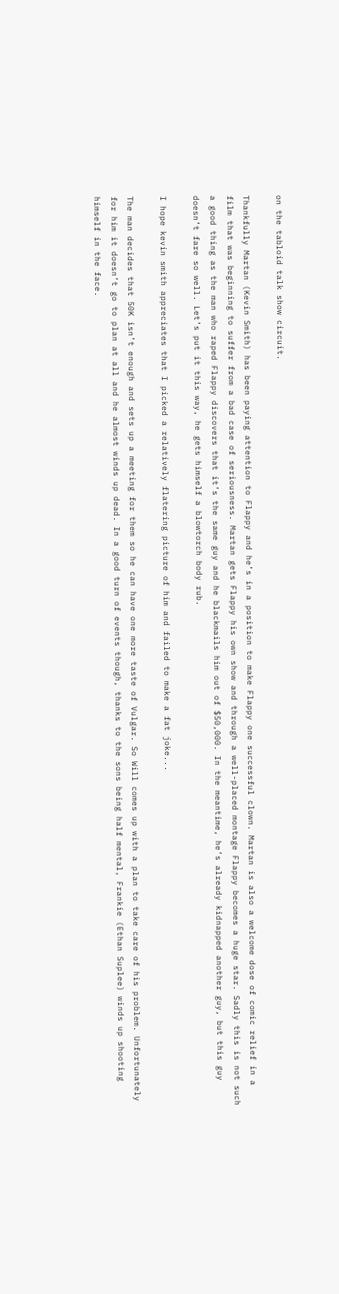on the tabloid talk show circuit.

Thankfully Martan (Kevin Smith) has been paying attention to Flappy and he’s in a position to make Flappy one successful clown. Martan is also a welcome dose of comic relief in a film that was beginning to suffer from a bad case of seriousness. Martan gets Flappy his own show and through a well-placed montage Flappy becomes a huge star. Sadly this is not such a good thing as the man who raped Flappy discovers that it’s the same guy and he blackmails him out of $50,000. In the meantime, he’s already kidnapped another guy, but this guy doesn’t fare so well. Let’s put it this way, he gets himself a blowtorch body rub.

I hope kevin smith appreciates that I picked a relatively flatering picture of him and failed to make a fat joke...

The man decides that 50K isn’t enough and sets up a meeting for them so he can have one more taste of Vulgar. So Will comes up with a plan to take care of his problem. Unfortunately for him it doesn’t go to plan at all and he almost winds up dead. In a good turn of events though, thanks to the sons being half mental, Frankie (Ethan Suplee) winds up shooting himself in the face.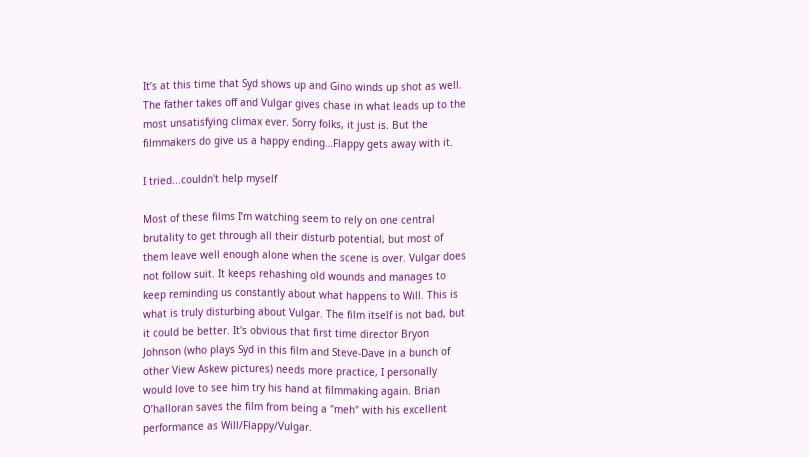It’s at this time that Syd shows up and Gino winds up shot as well. The father takes off and Vulgar gives chase in what leads up to the most unsatisfying climax ever. Sorry folks, it just is. But the filmmakers do give us a happy ending…Flappy gets away with it.

I tried...couldn't help myself

Most of these films I’m watching seem to rely on one central brutality to get through all their disturb potential, but most of them leave well enough alone when the scene is over. Vulgar does not follow suit. It keeps rehashing old wounds and manages to keep reminding us constantly about what happens to Will. This is what is truly disturbing about Vulgar. The film itself is not bad, but it could be better. It's obvious that first time director Bryon Johnson (who plays Syd in this film and Steve-Dave in a bunch of other View Askew pictures) needs more practice, I personally would love to see him try his hand at filmmaking again. Brian O’halloran saves the film from being a "meh" with his excellent performance as Will/Flappy/Vulgar.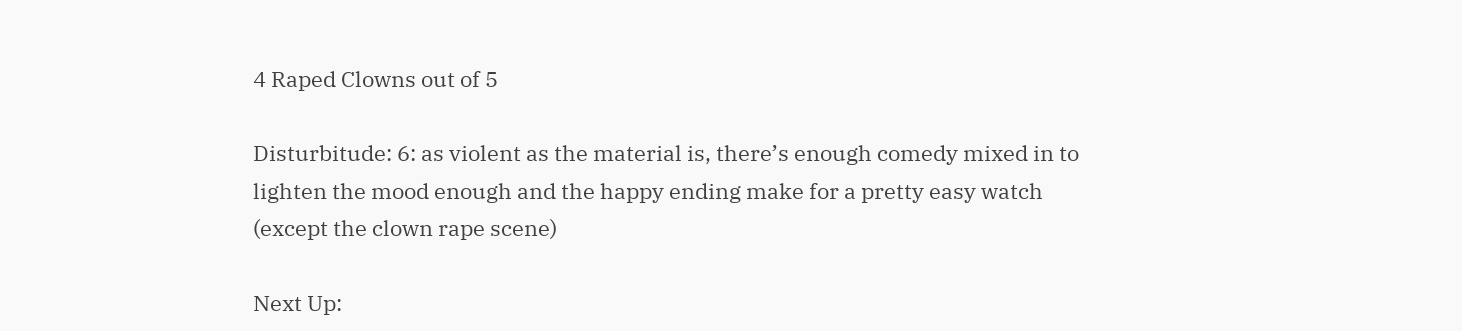4 Raped Clowns out of 5

Disturbitude: 6: as violent as the material is, there’s enough comedy mixed in to lighten the mood enough and the happy ending make for a pretty easy watch (except the clown rape scene)

Next Up: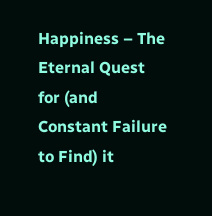Happiness – The Eternal Quest for (and Constant Failure to Find) it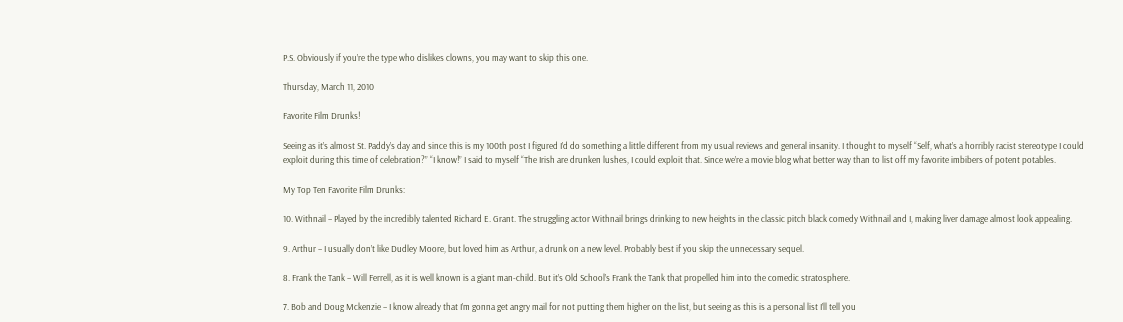P.S. Obviously if you’re the type who dislikes clowns, you may want to skip this one.

Thursday, March 11, 2010

Favorite Film Drunks!

Seeing as it’s almost St. Paddy’s day and since this is my 100th post I figured I’d do something a little different from my usual reviews and general insanity. I thought to myself “Self, what’s a horribly racist stereotype I could exploit during this time of celebration?” “I know!” I said to myself “The Irish are drunken lushes, I could exploit that. Since we’re a movie blog what better way than to list off my favorite imbibers of potent potables.

My Top Ten Favorite Film Drunks:

10. Withnail – Played by the incredibly talented Richard E. Grant. The struggling actor Withnail brings drinking to new heights in the classic pitch black comedy Withnail and I, making liver damage almost look appealing.

9. Arthur – I usually don’t like Dudley Moore, but loved him as Arthur, a drunk on a new level. Probably best if you skip the unnecessary sequel.

8. Frank the Tank – Will Ferrell, as it is well known is a giant man-child. But it’s Old School’s Frank the Tank that propelled him into the comedic stratosphere.

7. Bob and Doug Mckenzie – I know already that I’m gonna get angry mail for not putting them higher on the list, but seeing as this is a personal list I’ll tell you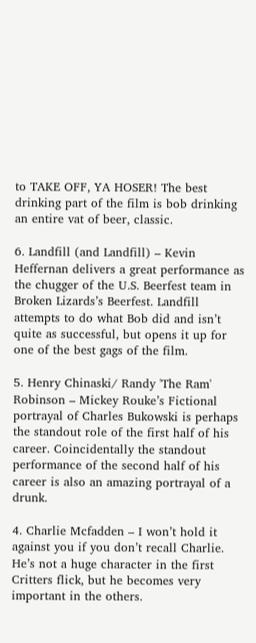to TAKE OFF, YA HOSER! The best drinking part of the film is bob drinking an entire vat of beer, classic.

6. Landfill (and Landfill) – Kevin Heffernan delivers a great performance as the chugger of the U.S. Beerfest team in Broken Lizards’s Beerfest. Landfill attempts to do what Bob did and isn’t quite as successful, but opens it up for one of the best gags of the film.

5. Henry Chinaski/ Randy 'The Ram' Robinson – Mickey Rouke’s Fictional portrayal of Charles Bukowski is perhaps the standout role of the first half of his career. Coincidentally the standout performance of the second half of his career is also an amazing portrayal of a drunk.

4. Charlie Mcfadden – I won’t hold it against you if you don’t recall Charlie. He’s not a huge character in the first Critters flick, but he becomes very important in the others.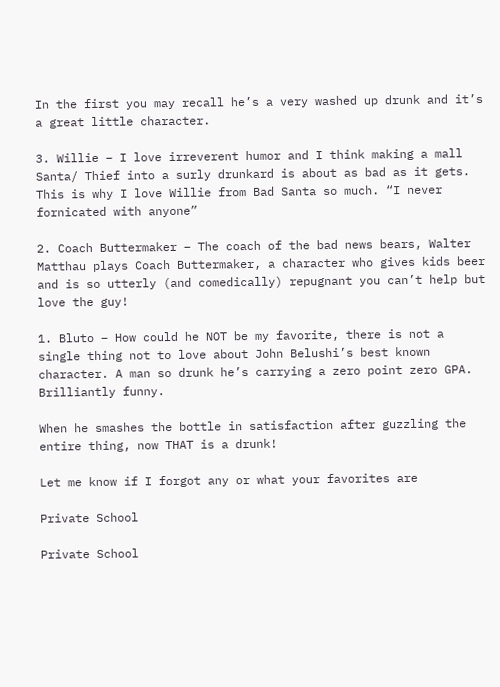In the first you may recall he’s a very washed up drunk and it’s a great little character.

3. Willie – I love irreverent humor and I think making a mall Santa/ Thief into a surly drunkard is about as bad as it gets. This is why I love Willie from Bad Santa so much. “I never fornicated with anyone”

2. Coach Buttermaker – The coach of the bad news bears, Walter Matthau plays Coach Buttermaker, a character who gives kids beer and is so utterly (and comedically) repugnant you can’t help but love the guy!

1. Bluto – How could he NOT be my favorite, there is not a single thing not to love about John Belushi’s best known character. A man so drunk he’s carrying a zero point zero GPA. Brilliantly funny.

When he smashes the bottle in satisfaction after guzzling the entire thing, now THAT is a drunk!

Let me know if I forgot any or what your favorites are

Private School

Private School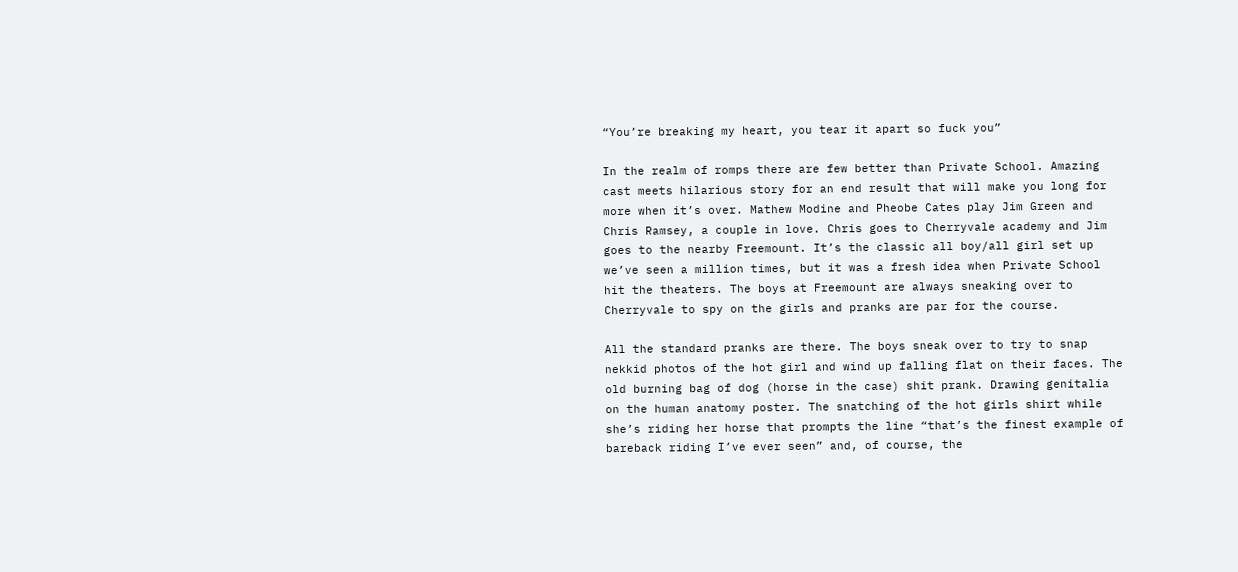“You’re breaking my heart, you tear it apart so fuck you”

In the realm of romps there are few better than Private School. Amazing cast meets hilarious story for an end result that will make you long for more when it’s over. Mathew Modine and Pheobe Cates play Jim Green and Chris Ramsey, a couple in love. Chris goes to Cherryvale academy and Jim goes to the nearby Freemount. It’s the classic all boy/all girl set up we’ve seen a million times, but it was a fresh idea when Private School hit the theaters. The boys at Freemount are always sneaking over to Cherryvale to spy on the girls and pranks are par for the course.

All the standard pranks are there. The boys sneak over to try to snap nekkid photos of the hot girl and wind up falling flat on their faces. The old burning bag of dog (horse in the case) shit prank. Drawing genitalia on the human anatomy poster. The snatching of the hot girls shirt while she’s riding her horse that prompts the line “that’s the finest example of bareback riding I’ve ever seen” and, of course, the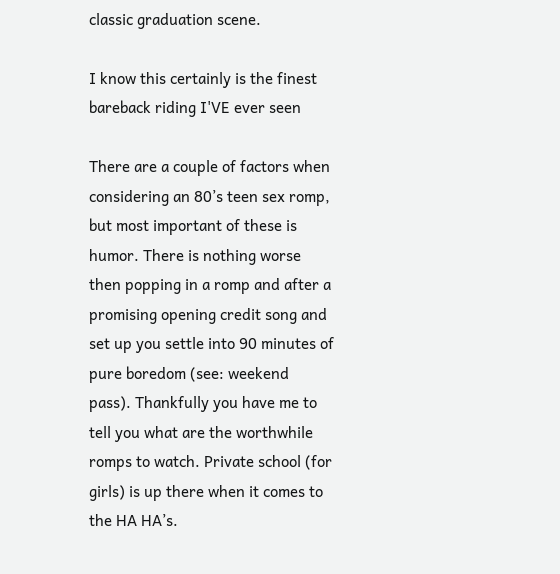classic graduation scene.

I know this certainly is the finest bareback riding I'VE ever seen

There are a couple of factors when considering an 80’s teen sex romp, but most important of these is humor. There is nothing worse then popping in a romp and after a promising opening credit song and set up you settle into 90 minutes of pure boredom (see: weekend pass). Thankfully you have me to tell you what are the worthwhile romps to watch. Private school (for girls) is up there when it comes to the HA HA’s.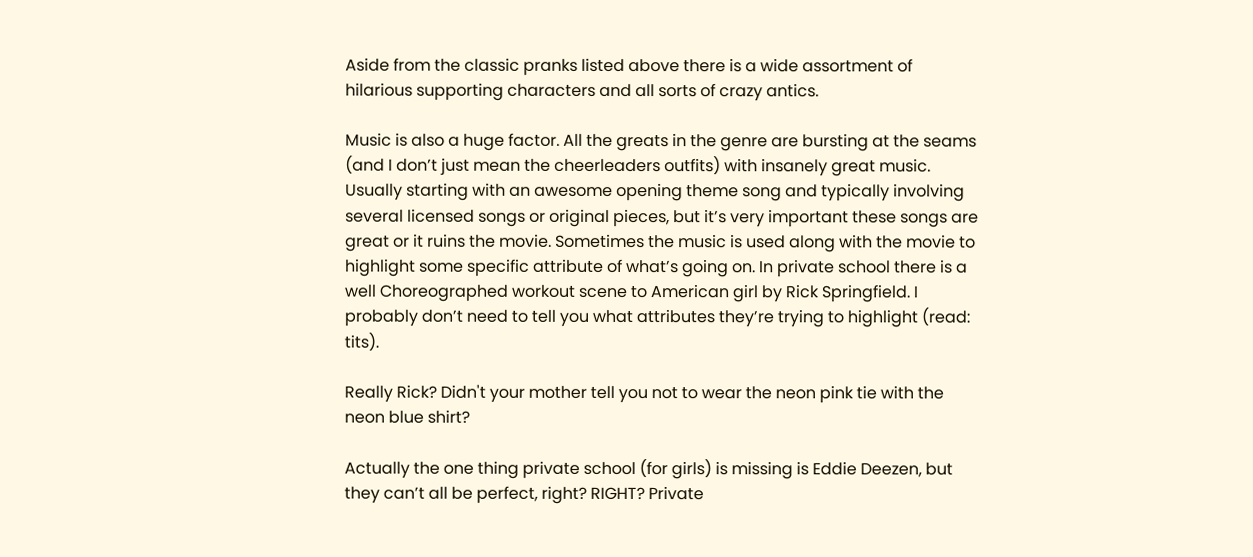Aside from the classic pranks listed above there is a wide assortment of hilarious supporting characters and all sorts of crazy antics.

Music is also a huge factor. All the greats in the genre are bursting at the seams (and I don’t just mean the cheerleaders outfits) with insanely great music. Usually starting with an awesome opening theme song and typically involving several licensed songs or original pieces, but it’s very important these songs are great or it ruins the movie. Sometimes the music is used along with the movie to highlight some specific attribute of what’s going on. In private school there is a well Choreographed workout scene to American girl by Rick Springfield. I probably don’t need to tell you what attributes they’re trying to highlight (read: tits).

Really Rick? Didn't your mother tell you not to wear the neon pink tie with the neon blue shirt?

Actually the one thing private school (for girls) is missing is Eddie Deezen, but they can’t all be perfect, right? RIGHT? Private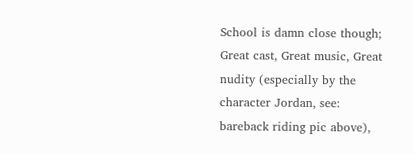School is damn close though; Great cast, Great music, Great nudity (especially by the character Jordan, see: bareback riding pic above),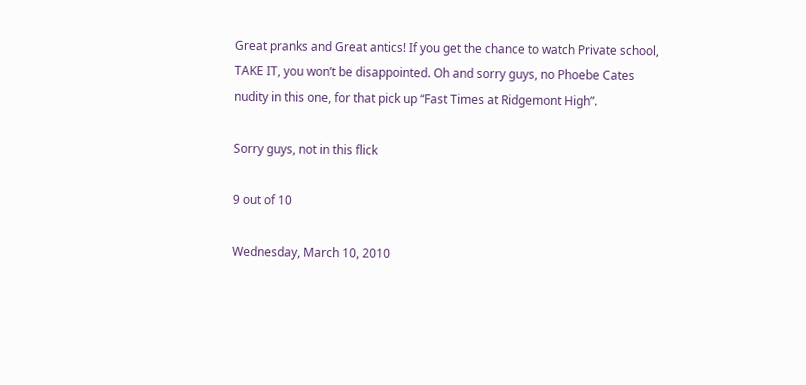Great pranks and Great antics! If you get the chance to watch Private school, TAKE IT, you won’t be disappointed. Oh and sorry guys, no Phoebe Cates nudity in this one, for that pick up “Fast Times at Ridgemont High”.

Sorry guys, not in this flick

9 out of 10

Wednesday, March 10, 2010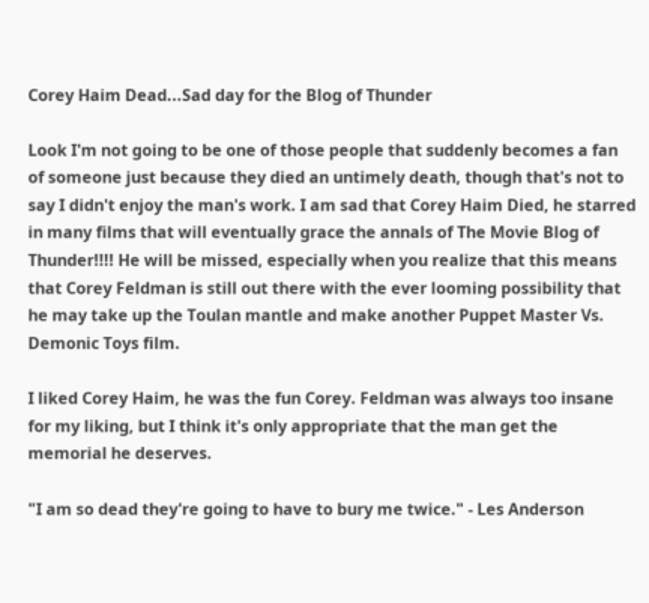Corey Haim Dead...Sad day for the Blog of Thunder

Look I'm not going to be one of those people that suddenly becomes a fan of someone just because they died an untimely death, though that's not to say I didn't enjoy the man's work. I am sad that Corey Haim Died, he starred in many films that will eventually grace the annals of The Movie Blog of Thunder!!!! He will be missed, especially when you realize that this means that Corey Feldman is still out there with the ever looming possibility that he may take up the Toulan mantle and make another Puppet Master Vs. Demonic Toys film.

I liked Corey Haim, he was the fun Corey. Feldman was always too insane for my liking, but I think it's only appropriate that the man get the memorial he deserves.

"I am so dead they're going to have to bury me twice." - Les Anderson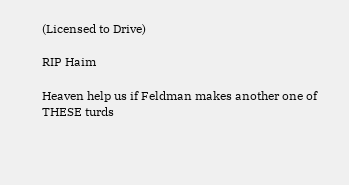(Licensed to Drive)

RIP Haim

Heaven help us if Feldman makes another one of THESE turds